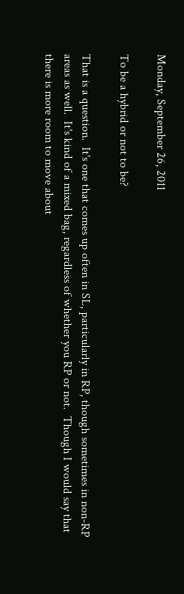Monday, September 26, 2011

To be a hybrid or not to be?

That is a question.  It's one that comes up often in SL, particularly in RP, though sometimes in non-RP areas as well.  It's kind of a mixed bag, regardless of whether you RP or not.  Though I would say that there is more room to move about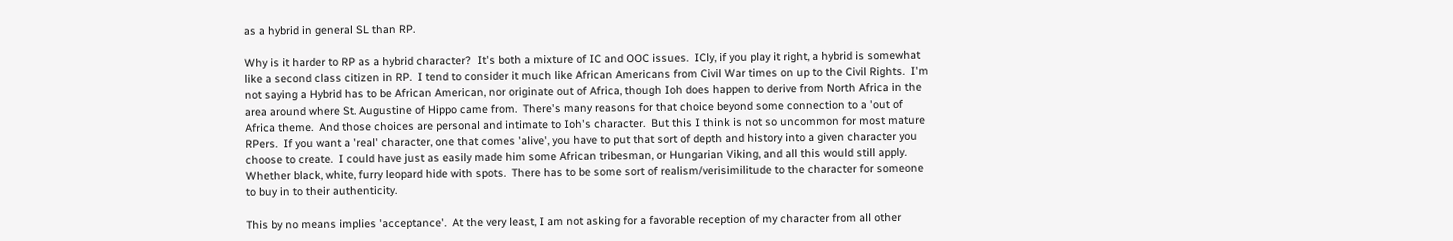as a hybrid in general SL than RP.

Why is it harder to RP as a hybrid character?  It's both a mixture of IC and OOC issues.  ICly, if you play it right, a hybrid is somewhat like a second class citizen in RP.  I tend to consider it much like African Americans from Civil War times on up to the Civil Rights.  I'm not saying a Hybrid has to be African American, nor originate out of Africa, though Ioh does happen to derive from North Africa in the area around where St. Augustine of Hippo came from.  There's many reasons for that choice beyond some connection to a 'out of Africa theme.  And those choices are personal and intimate to Ioh's character.  But this I think is not so uncommon for most mature RPers.  If you want a 'real' character, one that comes 'alive', you have to put that sort of depth and history into a given character you choose to create.  I could have just as easily made him some African tribesman, or Hungarian Viking, and all this would still apply.  Whether black, white, furry leopard hide with spots.  There has to be some sort of realism/verisimilitude to the character for someone to buy in to their authenticity.

This by no means implies 'acceptance'.  At the very least, I am not asking for a favorable reception of my character from all other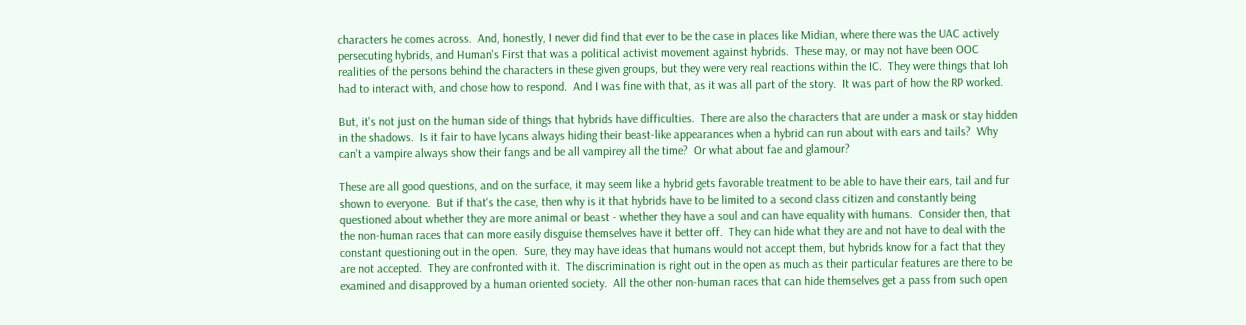characters he comes across.  And, honestly, I never did find that ever to be the case in places like Midian, where there was the UAC actively persecuting hybrids, and Human's First that was a political activist movement against hybrids.  These may, or may not have been OOC realities of the persons behind the characters in these given groups, but they were very real reactions within the IC.  They were things that Ioh had to interact with, and chose how to respond.  And I was fine with that, as it was all part of the story.  It was part of how the RP worked.

But, it's not just on the human side of things that hybrids have difficulties.  There are also the characters that are under a mask or stay hidden in the shadows.  Is it fair to have lycans always hiding their beast-like appearances when a hybrid can run about with ears and tails?  Why can't a vampire always show their fangs and be all vampirey all the time?  Or what about fae and glamour?

These are all good questions, and on the surface, it may seem like a hybrid gets favorable treatment to be able to have their ears, tail and fur shown to everyone.  But if that's the case, then why is it that hybrids have to be limited to a second class citizen and constantly being questioned about whether they are more animal or beast - whether they have a soul and can have equality with humans.  Consider then, that the non-human races that can more easily disguise themselves have it better off.  They can hide what they are and not have to deal with the constant questioning out in the open.  Sure, they may have ideas that humans would not accept them, but hybrids know for a fact that they are not accepted.  They are confronted with it.  The discrimination is right out in the open as much as their particular features are there to be examined and disapproved by a human oriented society.  All the other non-human races that can hide themselves get a pass from such open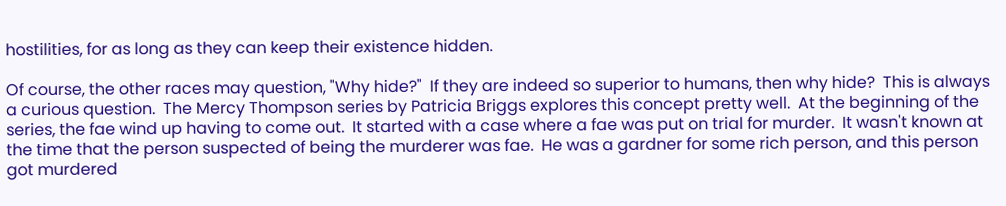hostilities, for as long as they can keep their existence hidden.

Of course, the other races may question, "Why hide?"  If they are indeed so superior to humans, then why hide?  This is always a curious question.  The Mercy Thompson series by Patricia Briggs explores this concept pretty well.  At the beginning of the series, the fae wind up having to come out.  It started with a case where a fae was put on trial for murder.  It wasn't known at the time that the person suspected of being the murderer was fae.  He was a gardner for some rich person, and this person got murdered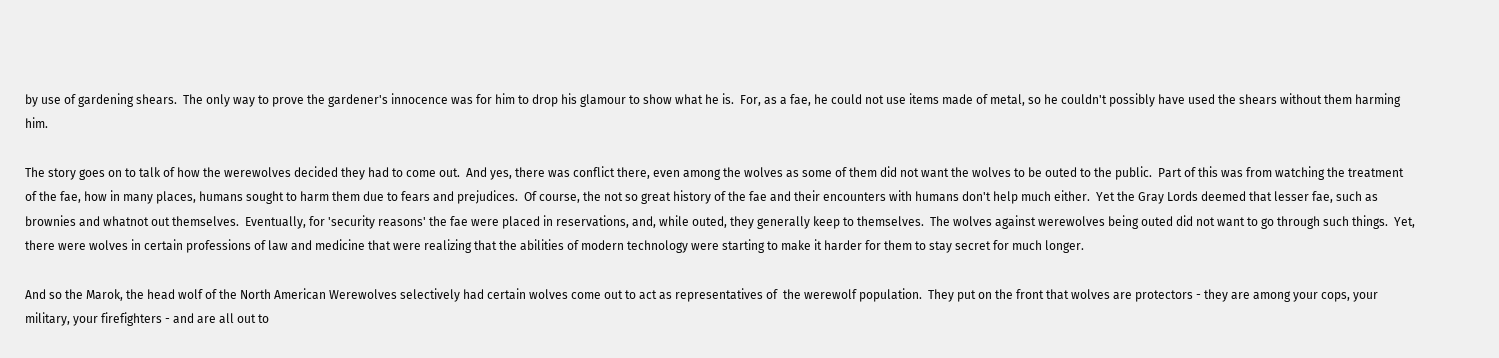by use of gardening shears.  The only way to prove the gardener's innocence was for him to drop his glamour to show what he is.  For, as a fae, he could not use items made of metal, so he couldn't possibly have used the shears without them harming him.

The story goes on to talk of how the werewolves decided they had to come out.  And yes, there was conflict there, even among the wolves as some of them did not want the wolves to be outed to the public.  Part of this was from watching the treatment of the fae, how in many places, humans sought to harm them due to fears and prejudices.  Of course, the not so great history of the fae and their encounters with humans don't help much either.  Yet the Gray Lords deemed that lesser fae, such as brownies and whatnot out themselves.  Eventually, for 'security reasons' the fae were placed in reservations, and, while outed, they generally keep to themselves.  The wolves against werewolves being outed did not want to go through such things.  Yet, there were wolves in certain professions of law and medicine that were realizing that the abilities of modern technology were starting to make it harder for them to stay secret for much longer.

And so the Marok, the head wolf of the North American Werewolves selectively had certain wolves come out to act as representatives of  the werewolf population.  They put on the front that wolves are protectors - they are among your cops, your military, your firefighters - and are all out to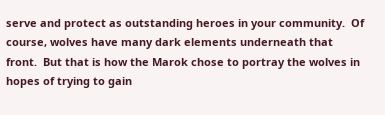serve and protect as outstanding heroes in your community.  Of course, wolves have many dark elements underneath that front.  But that is how the Marok chose to portray the wolves in hopes of trying to gain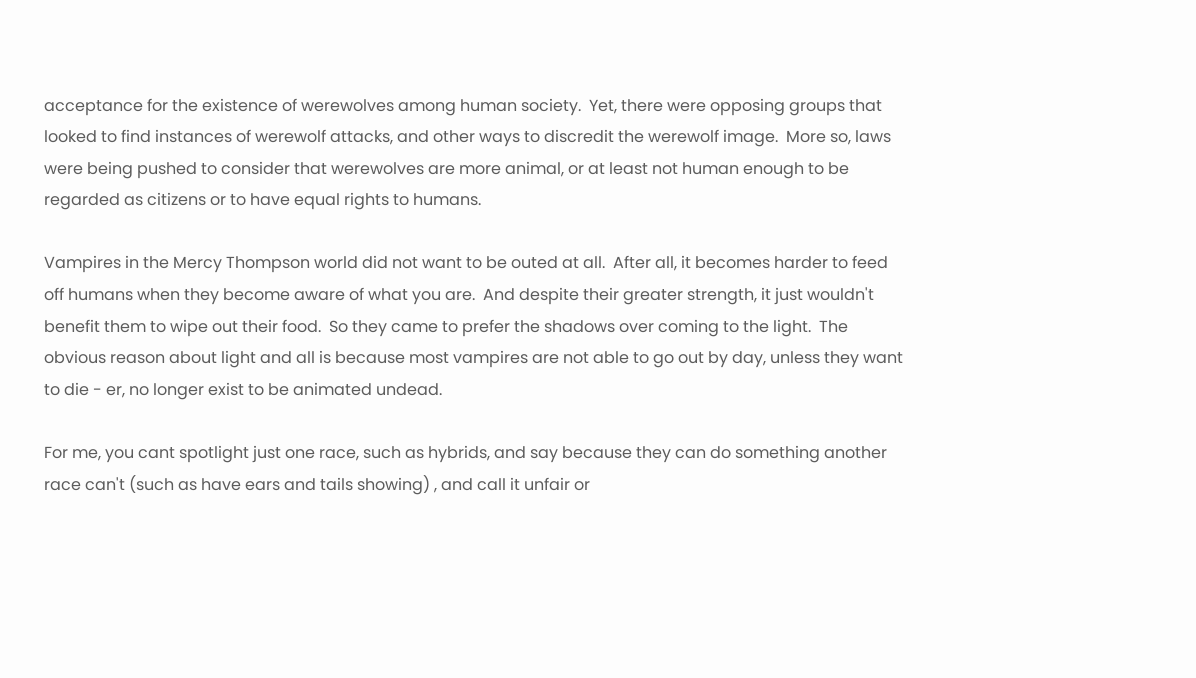acceptance for the existence of werewolves among human society.  Yet, there were opposing groups that looked to find instances of werewolf attacks, and other ways to discredit the werewolf image.  More so, laws were being pushed to consider that werewolves are more animal, or at least not human enough to be regarded as citizens or to have equal rights to humans.

Vampires in the Mercy Thompson world did not want to be outed at all.  After all, it becomes harder to feed off humans when they become aware of what you are.  And despite their greater strength, it just wouldn't benefit them to wipe out their food.  So they came to prefer the shadows over coming to the light.  The obvious reason about light and all is because most vampires are not able to go out by day, unless they want to die - er, no longer exist to be animated undead.

For me, you cant spotlight just one race, such as hybrids, and say because they can do something another race can't (such as have ears and tails showing) , and call it unfair or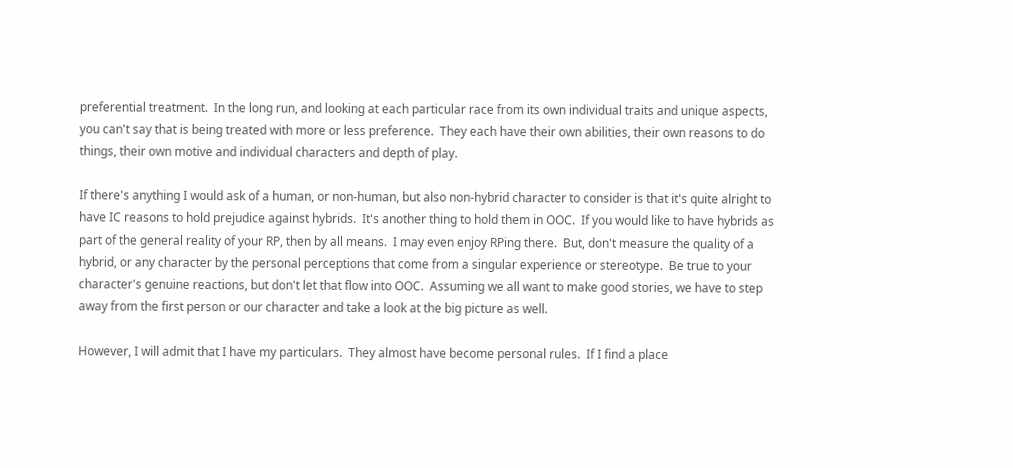preferential treatment.  In the long run, and looking at each particular race from its own individual traits and unique aspects, you can't say that is being treated with more or less preference.  They each have their own abilities, their own reasons to do things, their own motive and individual characters and depth of play.

If there's anything I would ask of a human, or non-human, but also non-hybrid character to consider is that it's quite alright to have IC reasons to hold prejudice against hybrids.  It's another thing to hold them in OOC.  If you would like to have hybrids as part of the general reality of your RP, then by all means.  I may even enjoy RPing there.  But, don't measure the quality of a hybrid, or any character by the personal perceptions that come from a singular experience or stereotype.  Be true to your character's genuine reactions, but don't let that flow into OOC.  Assuming we all want to make good stories, we have to step away from the first person or our character and take a look at the big picture as well.

However, I will admit that I have my particulars.  They almost have become personal rules.  If I find a place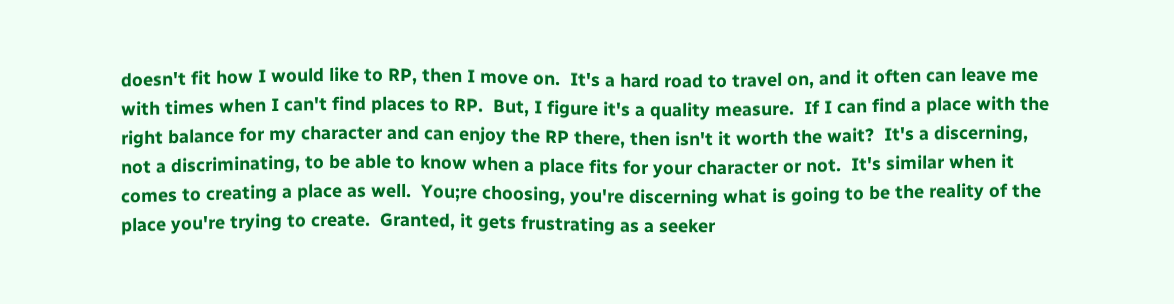doesn't fit how I would like to RP, then I move on.  It's a hard road to travel on, and it often can leave me with times when I can't find places to RP.  But, I figure it's a quality measure.  If I can find a place with the right balance for my character and can enjoy the RP there, then isn't it worth the wait?  It's a discerning, not a discriminating, to be able to know when a place fits for your character or not.  It's similar when it comes to creating a place as well.  You;re choosing, you're discerning what is going to be the reality of the place you're trying to create.  Granted, it gets frustrating as a seeker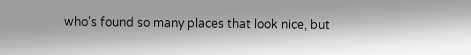who's found so many places that look nice, but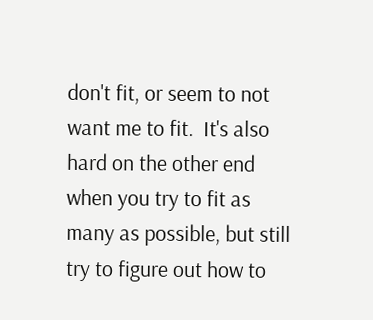don't fit, or seem to not want me to fit.  It's also hard on the other end when you try to fit as many as possible, but still try to figure out how to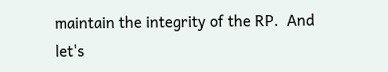maintain the integrity of the RP.  And let's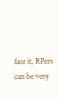face it, RPers can be very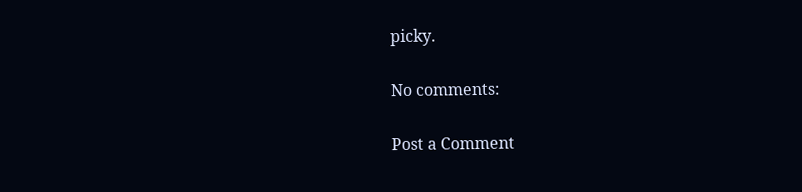picky.

No comments:

Post a Comment